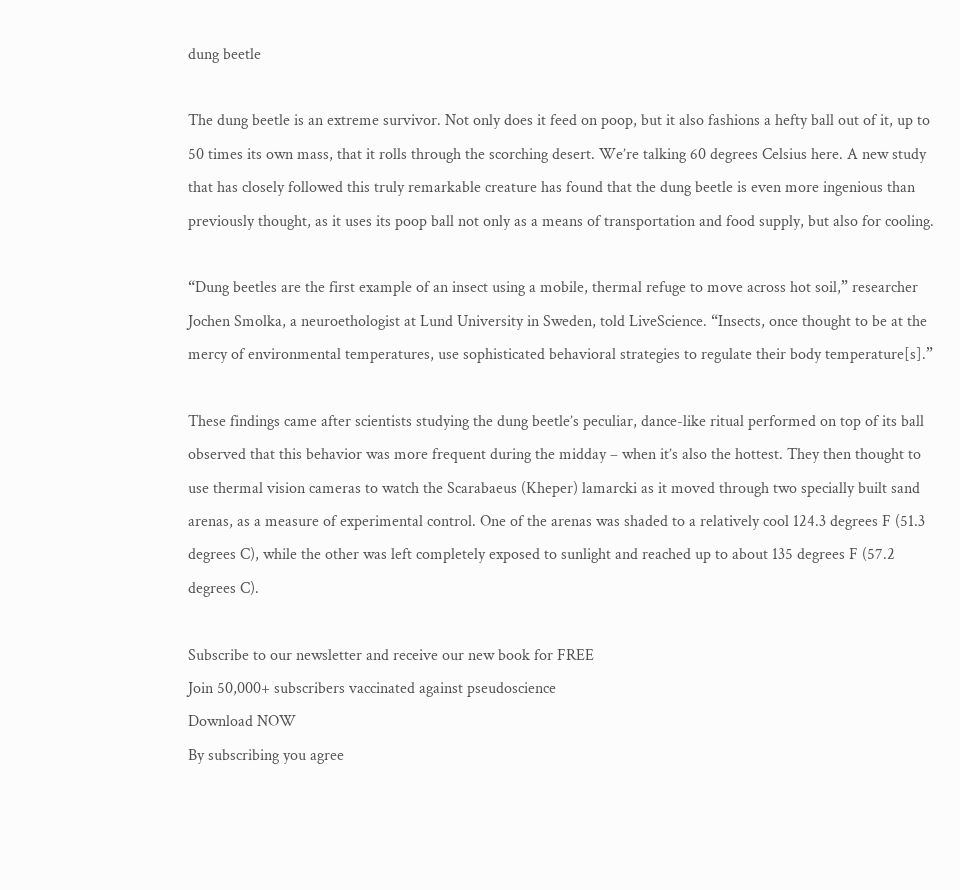dung beetle

The dung beetle is an extreme survivor. Not only does it feed on poop, but it also fashions a hefty ball out of it, up to 50 times its own mass, that it rolls through the scorching desert. We’re talking 60 degrees Celsius here. A new study that has closely followed this truly remarkable creature has found that the dung beetle is even more ingenious than previously thought, as it uses its poop ball not only as a means of transportation and food supply, but also for cooling.

“Dung beetles are the first example of an insect using a mobile, thermal refuge to move across hot soil,” researcher Jochen Smolka, a neuroethologist at Lund University in Sweden, told LiveScience. “Insects, once thought to be at the mercy of environmental temperatures, use sophisticated behavioral strategies to regulate their body temperature[s].”

These findings came after scientists studying the dung beetle’s peculiar, dance-like ritual performed on top of its ball observed that this behavior was more frequent during the midday – when it’s also the hottest. They then thought to use thermal vision cameras to watch the Scarabaeus (Kheper) lamarcki as it moved through two specially built sand arenas, as a measure of experimental control. One of the arenas was shaded to a relatively cool 124.3 degrees F (51.3 degrees C), while the other was left completely exposed to sunlight and reached up to about 135 degrees F (57.2 degrees C).

Subscribe to our newsletter and receive our new book for FREE
Join 50,000+ subscribers vaccinated against pseudoscience
Download NOW
By subscribing you agree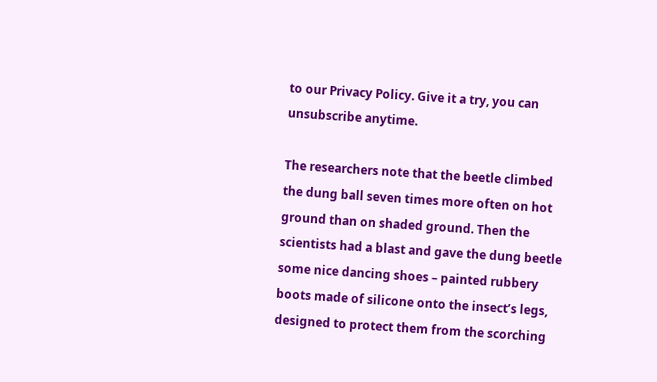to our Privacy Policy. Give it a try, you can unsubscribe anytime.

The researchers note that the beetle climbed the dung ball seven times more often on hot ground than on shaded ground. Then the scientists had a blast and gave the dung beetle some nice dancing shoes – painted rubbery boots made of silicone onto the insect’s legs, designed to protect them from the scorching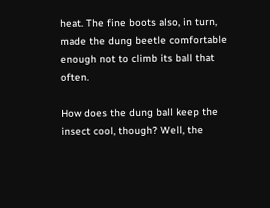heat. The fine boots also, in turn, made the dung beetle comfortable enough not to climb its ball that often.

How does the dung ball keep the insect cool, though? Well, the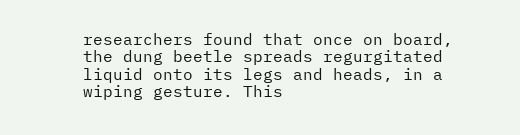researchers found that once on board, the dung beetle spreads regurgitated liquid onto its legs and heads, in a wiping gesture. This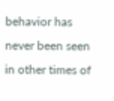behavior has never been seen in other times of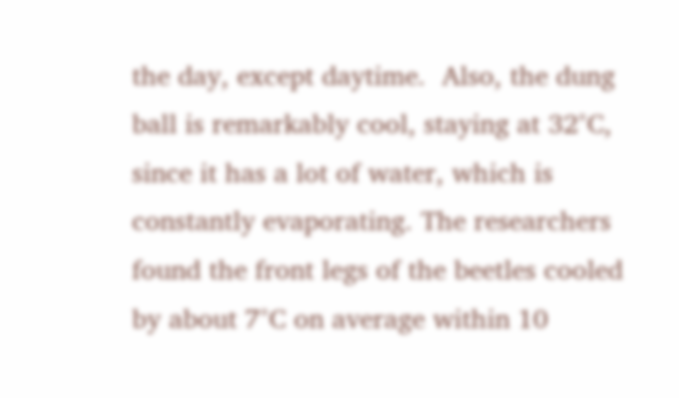the day, except daytime.  Also, the dung ball is remarkably cool, staying at 32°C, since it has a lot of water, which is constantly evaporating. The researchers found the front legs of the beetles cooled by about 7°C on average within 10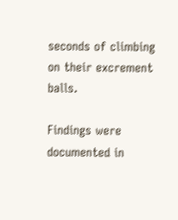seconds of climbing on their excrement balls.

Findings were documented in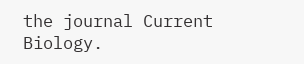the journal Current Biology.